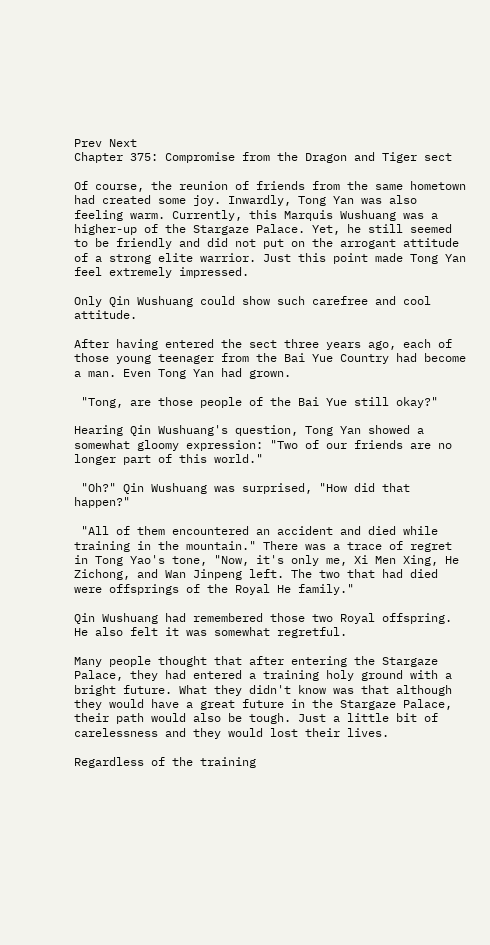Prev Next
Chapter 375: Compromise from the Dragon and Tiger sect

Of course, the reunion of friends from the same hometown had created some joy. Inwardly, Tong Yan was also feeling warm. Currently, this Marquis Wushuang was a higher-up of the Stargaze Palace. Yet, he still seemed to be friendly and did not put on the arrogant attitude of a strong elite warrior. Just this point made Tong Yan feel extremely impressed.

Only Qin Wushuang could show such carefree and cool attitude.

After having entered the sect three years ago, each of those young teenager from the Bai Yue Country had become a man. Even Tong Yan had grown.

 "Tong, are those people of the Bai Yue still okay?"

Hearing Qin Wushuang's question, Tong Yan showed a somewhat gloomy expression: "Two of our friends are no longer part of this world."

 "Oh?" Qin Wushuang was surprised, "How did that happen?"

 "All of them encountered an accident and died while training in the mountain." There was a trace of regret in Tong Yao's tone, "Now, it's only me, Xi Men Xing, He Zichong, and Wan Jinpeng left. The two that had died were offsprings of the Royal He family."

Qin Wushuang had remembered those two Royal offspring. He also felt it was somewhat regretful.

Many people thought that after entering the Stargaze Palace, they had entered a training holy ground with a bright future. What they didn't know was that although they would have a great future in the Stargaze Palace, their path would also be tough. Just a little bit of carelessness and they would lost their lives.

Regardless of the training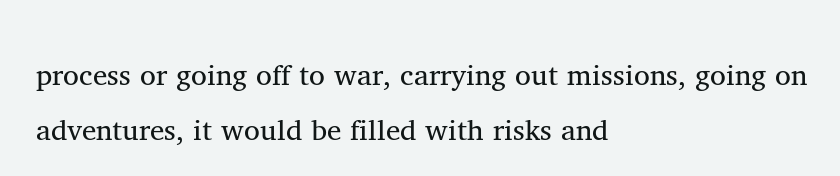process or going off to war, carrying out missions, going on adventures, it would be filled with risks and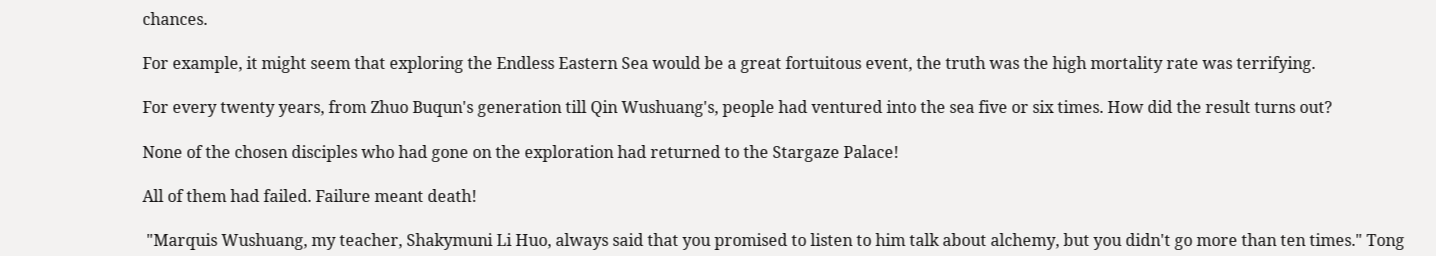chances.

For example, it might seem that exploring the Endless Eastern Sea would be a great fortuitous event, the truth was the high mortality rate was terrifying.

For every twenty years, from Zhuo Buqun's generation till Qin Wushuang's, people had ventured into the sea five or six times. How did the result turns out?

None of the chosen disciples who had gone on the exploration had returned to the Stargaze Palace!

All of them had failed. Failure meant death!

 "Marquis Wushuang, my teacher, Shakymuni Li Huo, always said that you promised to listen to him talk about alchemy, but you didn't go more than ten times." Tong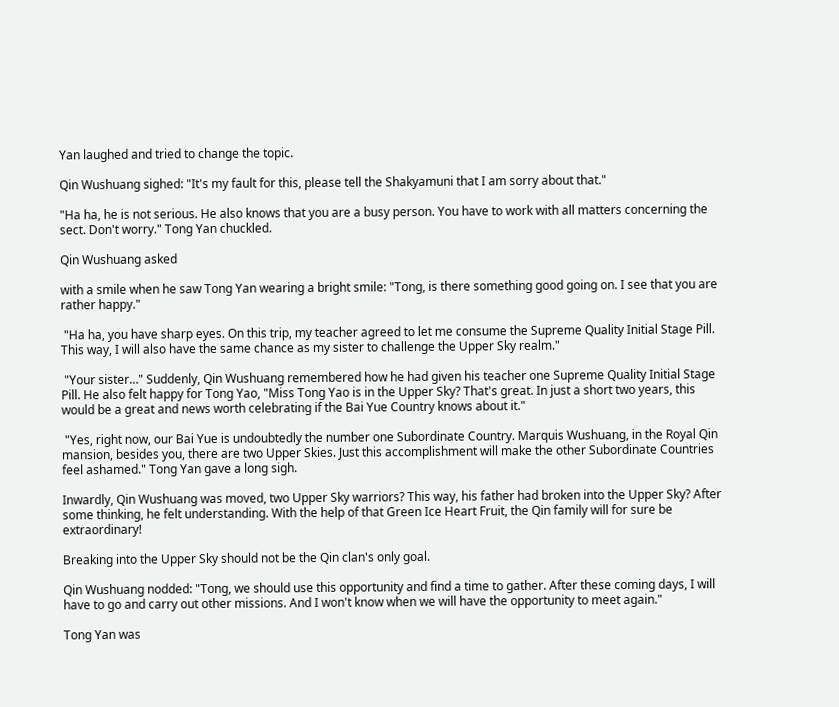Yan laughed and tried to change the topic.

Qin Wushuang sighed: "It's my fault for this, please tell the Shakyamuni that I am sorry about that."

"Ha ha, he is not serious. He also knows that you are a busy person. You have to work with all matters concerning the sect. Don't worry." Tong Yan chuckled.

Qin Wushuang asked

with a smile when he saw Tong Yan wearing a bright smile: "Tong, is there something good going on. I see that you are rather happy."

 "Ha ha, you have sharp eyes. On this trip, my teacher agreed to let me consume the Supreme Quality Initial Stage Pill. This way, I will also have the same chance as my sister to challenge the Upper Sky realm."

 "Your sister…" Suddenly, Qin Wushuang remembered how he had given his teacher one Supreme Quality Initial Stage Pill. He also felt happy for Tong Yao, "Miss Tong Yao is in the Upper Sky? That's great. In just a short two years, this would be a great and news worth celebrating if the Bai Yue Country knows about it."

 "Yes, right now, our Bai Yue is undoubtedly the number one Subordinate Country. Marquis Wushuang, in the Royal Qin mansion, besides you, there are two Upper Skies. Just this accomplishment will make the other Subordinate Countries feel ashamed." Tong Yan gave a long sigh.

Inwardly, Qin Wushuang was moved, two Upper Sky warriors? This way, his father had broken into the Upper Sky? After some thinking, he felt understanding. With the help of that Green Ice Heart Fruit, the Qin family will for sure be extraordinary!

Breaking into the Upper Sky should not be the Qin clan's only goal.

Qin Wushuang nodded: "Tong, we should use this opportunity and find a time to gather. After these coming days, I will have to go and carry out other missions. And I won't know when we will have the opportunity to meet again."

Tong Yan was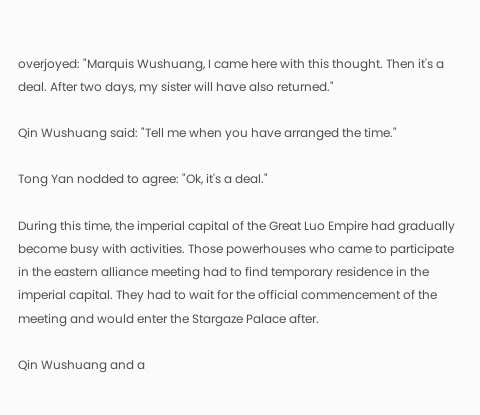overjoyed: "Marquis Wushuang, I came here with this thought. Then it's a deal. After two days, my sister will have also returned."

Qin Wushuang said: "Tell me when you have arranged the time."

Tong Yan nodded to agree: "Ok, it's a deal."

During this time, the imperial capital of the Great Luo Empire had gradually become busy with activities. Those powerhouses who came to participate in the eastern alliance meeting had to find temporary residence in the imperial capital. They had to wait for the official commencement of the meeting and would enter the Stargaze Palace after.

Qin Wushuang and a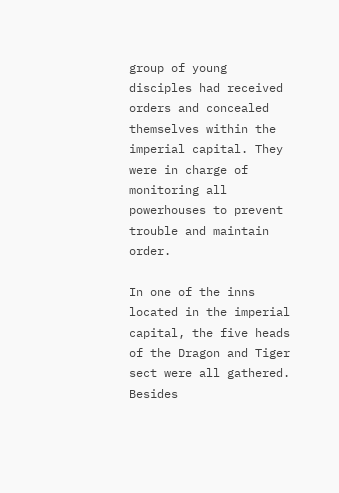group of young disciples had received orders and concealed themselves within the imperial capital. They were in charge of monitoring all powerhouses to prevent trouble and maintain order.

In one of the inns located in the imperial capital, the five heads of the Dragon and Tiger sect were all gathered. Besides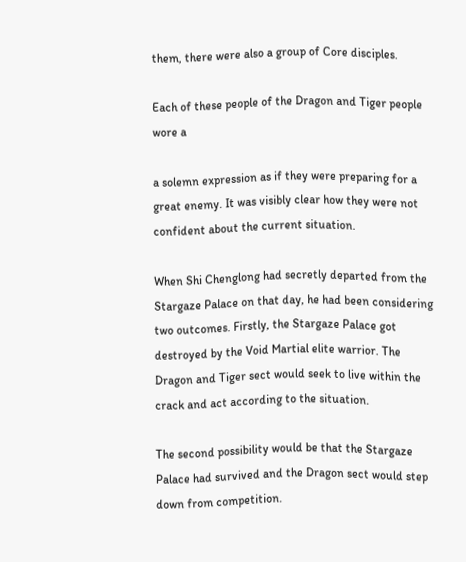them, there were also a group of Core disciples.

Each of these people of the Dragon and Tiger people wore a

a solemn expression as if they were preparing for a great enemy. It was visibly clear how they were not confident about the current situation.

When Shi Chenglong had secretly departed from the Stargaze Palace on that day, he had been considering two outcomes. Firstly, the Stargaze Palace got destroyed by the Void Martial elite warrior. The Dragon and Tiger sect would seek to live within the crack and act according to the situation.

The second possibility would be that the Stargaze Palace had survived and the Dragon sect would step down from competition.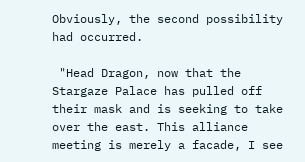Obviously, the second possibility had occurred.

 "Head Dragon, now that the Stargaze Palace has pulled off their mask and is seeking to take over the east. This alliance meeting is merely a facade, I see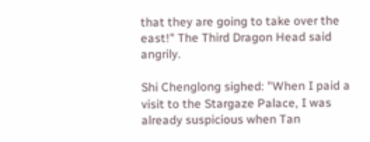that they are going to take over the east!" The Third Dragon Head said angrily.

Shi Chenglong sighed: "When I paid a visit to the Stargaze Palace, I was already suspicious when Tan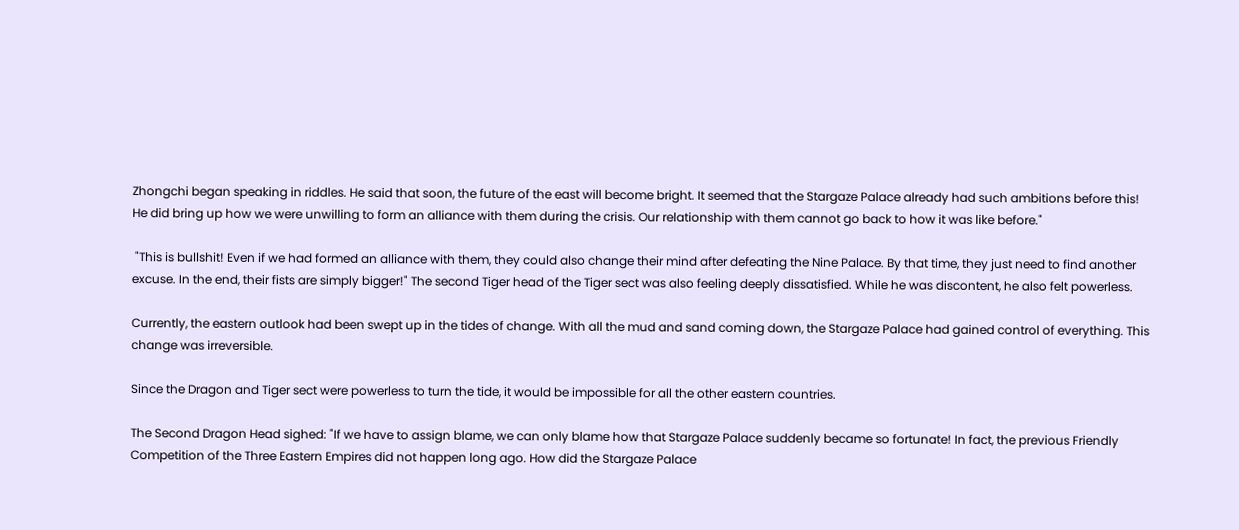Zhongchi began speaking in riddles. He said that soon, the future of the east will become bright. It seemed that the Stargaze Palace already had such ambitions before this! He did bring up how we were unwilling to form an alliance with them during the crisis. Our relationship with them cannot go back to how it was like before."

 "This is bullshit! Even if we had formed an alliance with them, they could also change their mind after defeating the Nine Palace. By that time, they just need to find another excuse. In the end, their fists are simply bigger!" The second Tiger head of the Tiger sect was also feeling deeply dissatisfied. While he was discontent, he also felt powerless.

Currently, the eastern outlook had been swept up in the tides of change. With all the mud and sand coming down, the Stargaze Palace had gained control of everything. This change was irreversible.

Since the Dragon and Tiger sect were powerless to turn the tide, it would be impossible for all the other eastern countries.

The Second Dragon Head sighed: "If we have to assign blame, we can only blame how that Stargaze Palace suddenly became so fortunate! In fact, the previous Friendly Competition of the Three Eastern Empires did not happen long ago. How did the Stargaze Palace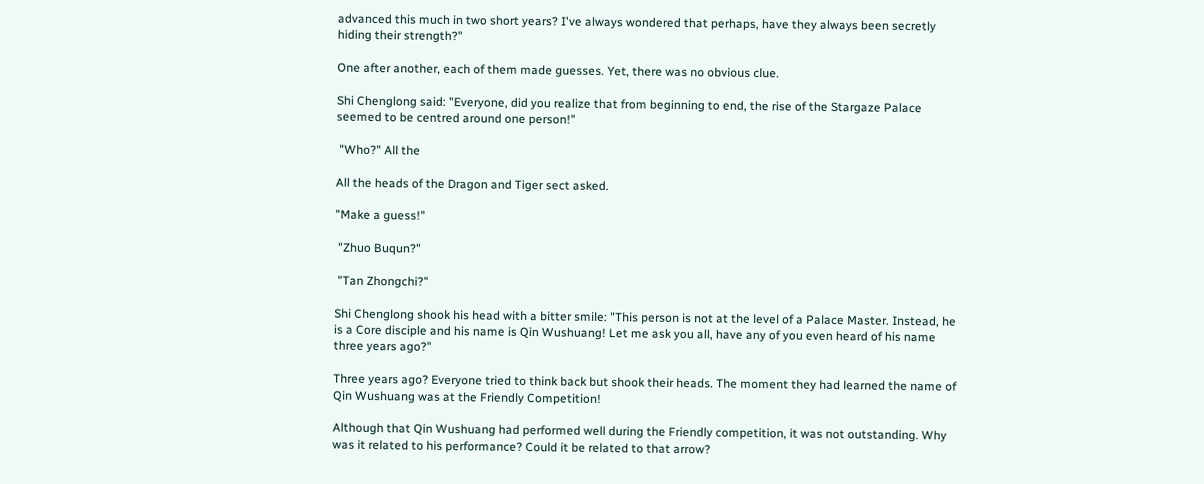advanced this much in two short years? I've always wondered that perhaps, have they always been secretly hiding their strength?"

One after another, each of them made guesses. Yet, there was no obvious clue.

Shi Chenglong said: "Everyone, did you realize that from beginning to end, the rise of the Stargaze Palace seemed to be centred around one person!"

 "Who?" All the

All the heads of the Dragon and Tiger sect asked.

"Make a guess!"

 "Zhuo Buqun?"

 "Tan Zhongchi?"

Shi Chenglong shook his head with a bitter smile: "This person is not at the level of a Palace Master. Instead, he is a Core disciple and his name is Qin Wushuang! Let me ask you all, have any of you even heard of his name three years ago?"

Three years ago? Everyone tried to think back but shook their heads. The moment they had learned the name of Qin Wushuang was at the Friendly Competition!

Although that Qin Wushuang had performed well during the Friendly competition, it was not outstanding. Why was it related to his performance? Could it be related to that arrow?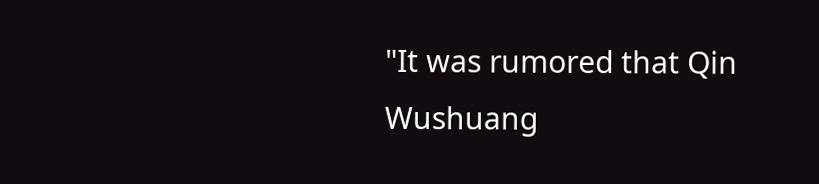"It was rumored that Qin Wushuang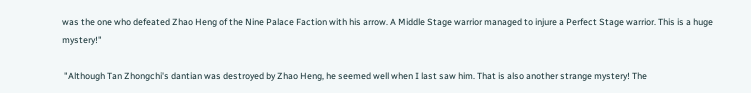was the one who defeated Zhao Heng of the Nine Palace Faction with his arrow. A Middle Stage warrior managed to injure a Perfect Stage warrior. This is a huge mystery!"

 "Although Tan Zhongchi's dantian was destroyed by Zhao Heng, he seemed well when I last saw him. That is also another strange mystery! The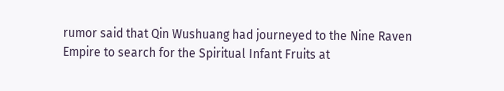rumor said that Qin Wushuang had journeyed to the Nine Raven Empire to search for the Spiritual Infant Fruits at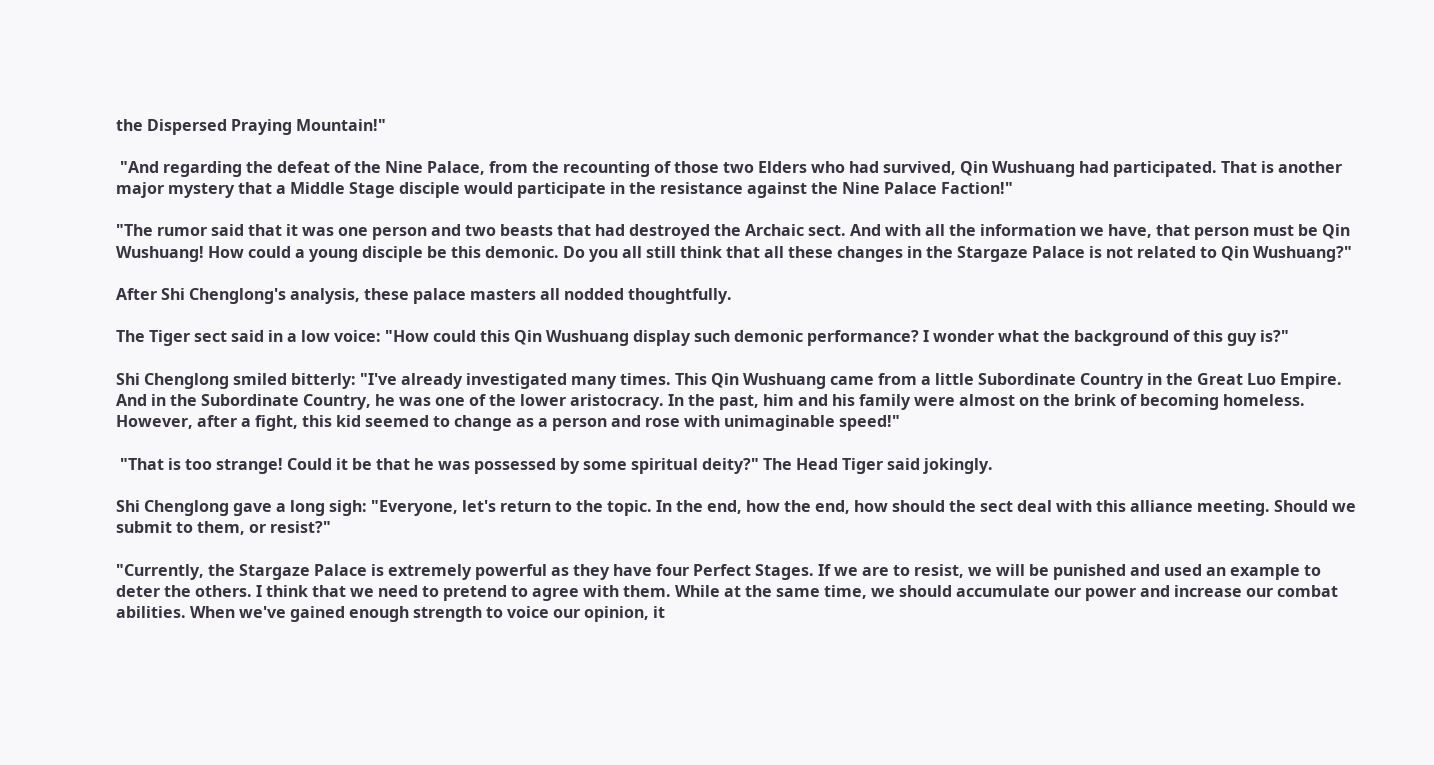the Dispersed Praying Mountain!"

 "And regarding the defeat of the Nine Palace, from the recounting of those two Elders who had survived, Qin Wushuang had participated. That is another major mystery that a Middle Stage disciple would participate in the resistance against the Nine Palace Faction!"

"The rumor said that it was one person and two beasts that had destroyed the Archaic sect. And with all the information we have, that person must be Qin Wushuang! How could a young disciple be this demonic. Do you all still think that all these changes in the Stargaze Palace is not related to Qin Wushuang?"

After Shi Chenglong's analysis, these palace masters all nodded thoughtfully.

The Tiger sect said in a low voice: "How could this Qin Wushuang display such demonic performance? I wonder what the background of this guy is?"

Shi Chenglong smiled bitterly: "I've already investigated many times. This Qin Wushuang came from a little Subordinate Country in the Great Luo Empire. And in the Subordinate Country, he was one of the lower aristocracy. In the past, him and his family were almost on the brink of becoming homeless. However, after a fight, this kid seemed to change as a person and rose with unimaginable speed!"

 "That is too strange! Could it be that he was possessed by some spiritual deity?" The Head Tiger said jokingly.

Shi Chenglong gave a long sigh: "Everyone, let's return to the topic. In the end, how the end, how should the sect deal with this alliance meeting. Should we submit to them, or resist?"

"Currently, the Stargaze Palace is extremely powerful as they have four Perfect Stages. If we are to resist, we will be punished and used an example to deter the others. I think that we need to pretend to agree with them. While at the same time, we should accumulate our power and increase our combat abilities. When we've gained enough strength to voice our opinion, it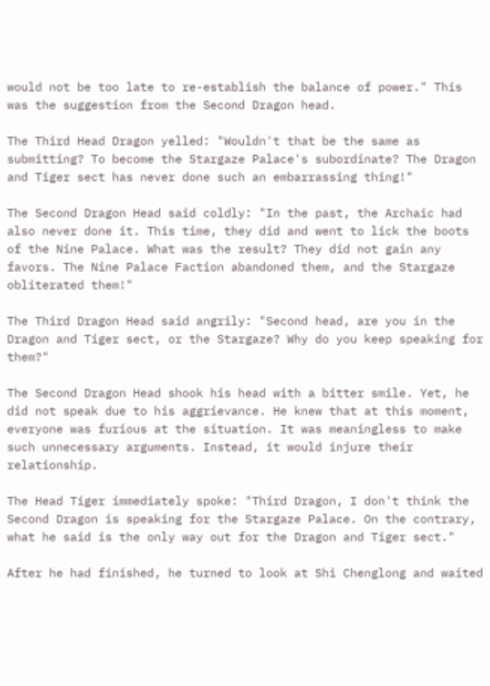would not be too late to re-establish the balance of power." This was the suggestion from the Second Dragon head.

The Third Head Dragon yelled: "Wouldn't that be the same as submitting? To become the Stargaze Palace's subordinate? The Dragon and Tiger sect has never done such an embarrassing thing!"

The Second Dragon Head said coldly: "In the past, the Archaic had also never done it. This time, they did and went to lick the boots of the Nine Palace. What was the result? They did not gain any favors. The Nine Palace Faction abandoned them, and the Stargaze obliterated them!"

The Third Dragon Head said angrily: "Second head, are you in the Dragon and Tiger sect, or the Stargaze? Why do you keep speaking for them?"

The Second Dragon Head shook his head with a bitter smile. Yet, he did not speak due to his aggrievance. He knew that at this moment, everyone was furious at the situation. It was meaningless to make such unnecessary arguments. Instead, it would injure their relationship.

The Head Tiger immediately spoke: "Third Dragon, I don't think the Second Dragon is speaking for the Stargaze Palace. On the contrary, what he said is the only way out for the Dragon and Tiger sect."

After he had finished, he turned to look at Shi Chenglong and waited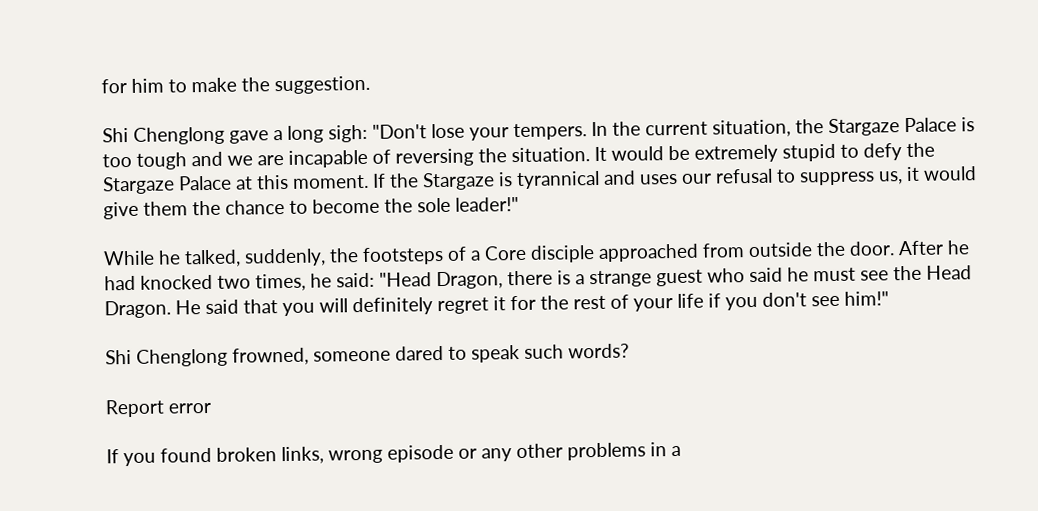for him to make the suggestion.

Shi Chenglong gave a long sigh: "Don't lose your tempers. In the current situation, the Stargaze Palace is too tough and we are incapable of reversing the situation. It would be extremely stupid to defy the Stargaze Palace at this moment. If the Stargaze is tyrannical and uses our refusal to suppress us, it would give them the chance to become the sole leader!"

While he talked, suddenly, the footsteps of a Core disciple approached from outside the door. After he had knocked two times, he said: "Head Dragon, there is a strange guest who said he must see the Head Dragon. He said that you will definitely regret it for the rest of your life if you don't see him!"

Shi Chenglong frowned, someone dared to speak such words?

Report error

If you found broken links, wrong episode or any other problems in a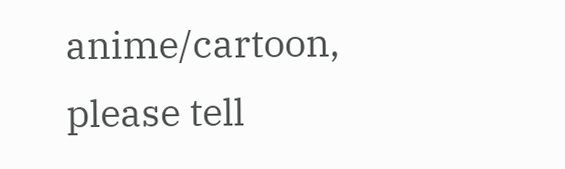anime/cartoon, please tell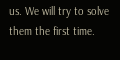us. We will try to solve them the first time.